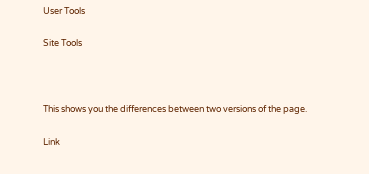User Tools

Site Tools



This shows you the differences between two versions of the page.

Link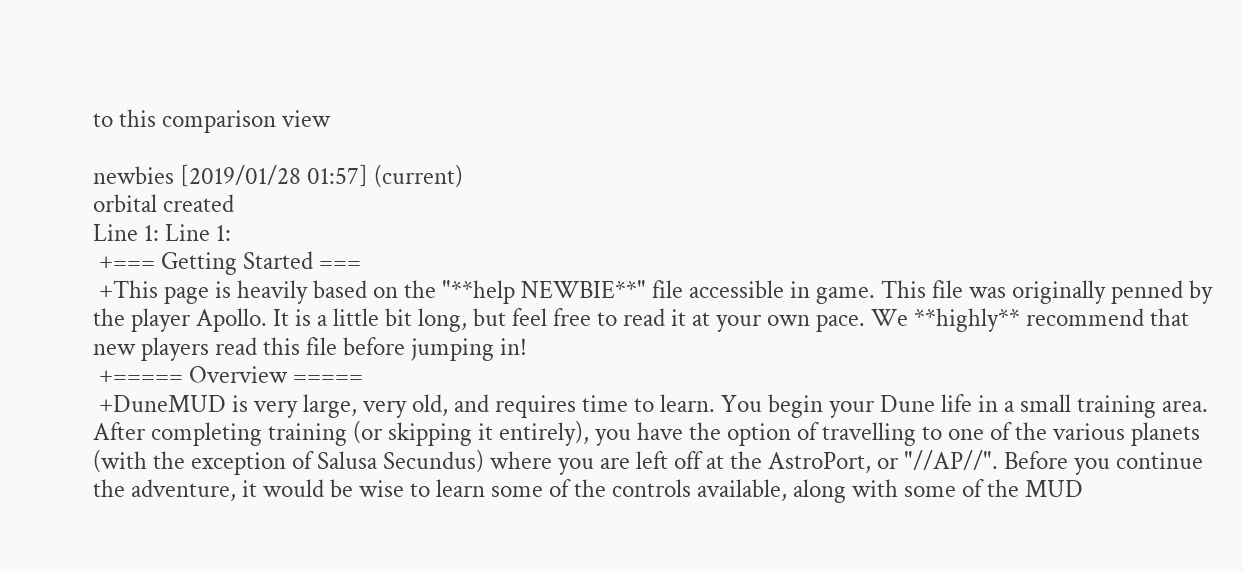to this comparison view

newbies [2019/01/28 01:57] (current)
orbital created
Line 1: Line 1:
 +=== Getting Started ===
 +This page is heavily based on the "**help NEWBIE**" file accessible in game. This file was originally penned by the player Apollo. It is a little bit long, but feel free to read it at your own pace. We **highly** recommend that new players read this file before jumping in!
 +===== Overview =====
 +DuneMUD is very large, very old, and requires time to learn. You begin your Dune life in a small training area.  After completing training (or skipping it entirely), you have the option of travelling to one of the various planets (with the exception of Salusa Secundus) where you are left off at the AstroPort, or "//AP//". Before you continue the adventure, it would be wise to learn some of the controls available, along with some of the MUD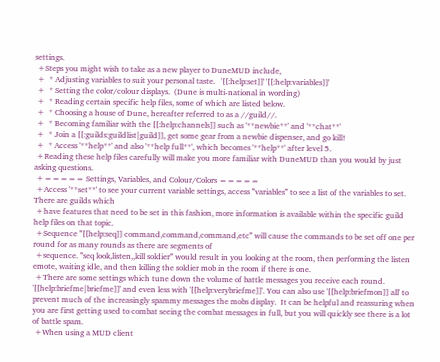settings.
 +Steps you might wish to take as a new player to DuneMUD include,
 +  * Adjusting variables to suit your personal taste.   '[[:help:set]]' '[[:help:variables]]'
 +  * Setting the color/colour displays.  (Dune is multi-national in wording)
 +  * Reading certain specific help files, some of which are listed below.
 +  * Choosing a house of Dune, hereafter referred to as a //guild//.
 +  * Becoming familiar with the [[:help:channels]] such as '**newbie**' and '**chat**'
 +  * Join a [[:guilds:guildlist|guild]], get some gear from a newbie dispenser, and go kill!
 +  * Access '**help**' and also '**help full**', which becomes '**help**' after level 5.
 +Reading these help files carefully will make you more familiar with DuneMUD than you would by just asking questions.
 +===== Settings, Variables, and Colour/Colors =====
 +Access '**set**' to see your current variable settings, access '''variables''' to see a list of the variables to set.  There are guilds which
 +have features that need to be set in this fashion, more information is available within the specific guild help files on that topic.
 +Sequence '''[[help:seq]] command,command,command,etc''' will cause the commands to be set off one per round for as many rounds as there are segments of
 +sequence. '''seq look,listen,,kill soldier''' would result in you looking at the room, then performing the listen emote, waiting idle, and then killing the soldier mob in the room if there is one.
 +There are some settings which tune down the volume of battle messages you receive each round.  '[[help:briefme|briefme]]' and even less with '[[help:verybriefme]]'. You can also use '[[help:briefmon]] all' to prevent much of the increasingly spammy messages the mobs display.  It can be helpful and reassuring when you are first getting used to combat seeing the combat messages in full, but you will quickly see there is a lot of battle spam.
 +When using a MUD client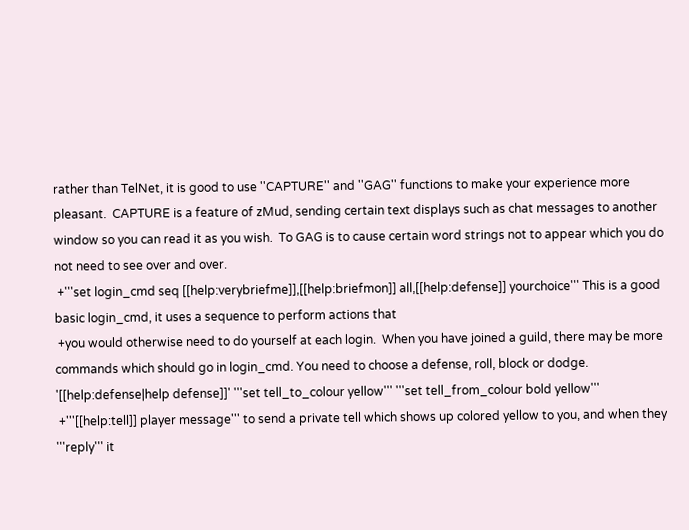rather than TelNet, it is good to use ''CAPTURE'' and ''GAG'' functions to make your experience more pleasant.  CAPTURE is a feature of zMud, sending certain text displays such as chat messages to another window so you can read it as you wish.  To GAG is to cause certain word strings not to appear which you do not need to see over and over.
 +'''set login_cmd seq [[help:verybriefme]],[[help:briefmon]] all,[[help:defense]] yourchoice''' This is a good basic login_cmd, it uses a sequence to perform actions that
 +you would otherwise need to do yourself at each login.  When you have joined a guild, there may be more commands which should go in login_cmd. You need to choose a defense, roll, block or dodge.  '[[help:defense|help defense]]' '''set tell_to_colour yellow''' '''set tell_from_colour bold yellow'''
 +'''[[help:tell]] player message''' to send a private tell which shows up colored yellow to you, and when they '''reply''' it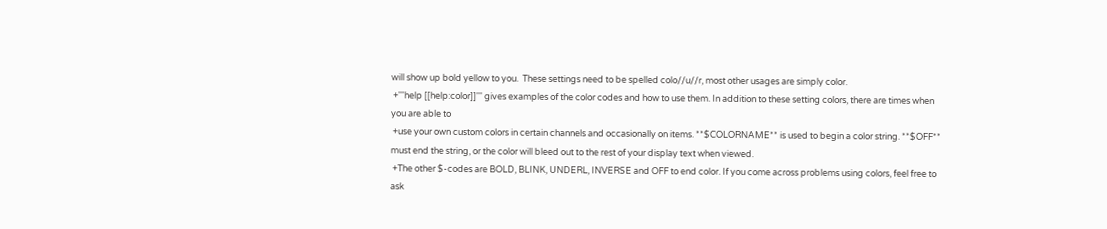will show up bold yellow to you.  These settings need to be spelled colo//u//r, most other usages are simply color.
 +'''help [[help:color]]''' gives examples of the color codes and how to use them. In addition to these setting colors, there are times when you are able to
 +use your own custom colors in certain channels and occasionally on items. **$COLORNAME** is used to begin a color string. **$OFF** must end the string, or the color will bleed out to the rest of your display text when viewed.
 +The other $-codes are BOLD, BLINK, UNDERL, INVERSE and OFF to end color. If you come across problems using colors, feel free to ask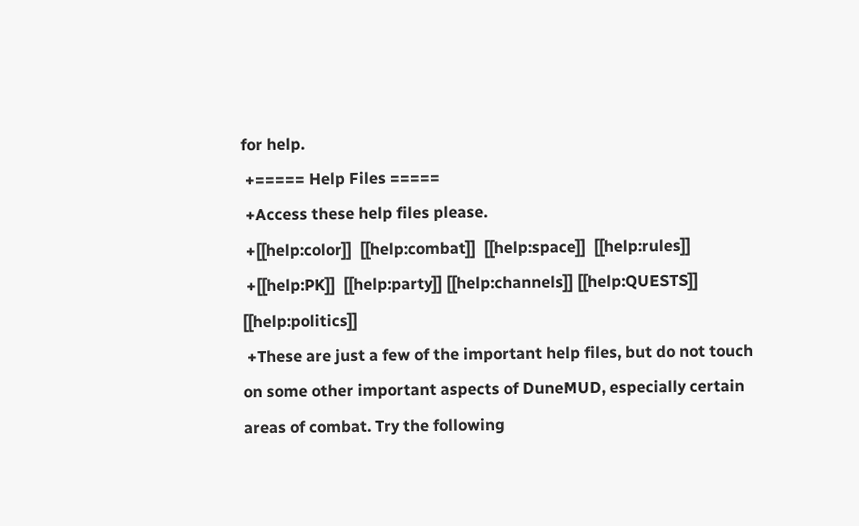for help.
 +===== Help Files =====
 +Access these help files please.
 +[[help:color]]  [[help:combat]]  [[help:space]]  [[help:rules]]
 +[[help:PK]]  [[help:party]] [[help:channels]] [[help:QUESTS]] [[help:politics]]
 +These are just a few of the important help files, but do not touch on some other important aspects of DuneMUD, especially certain areas of combat. Try the following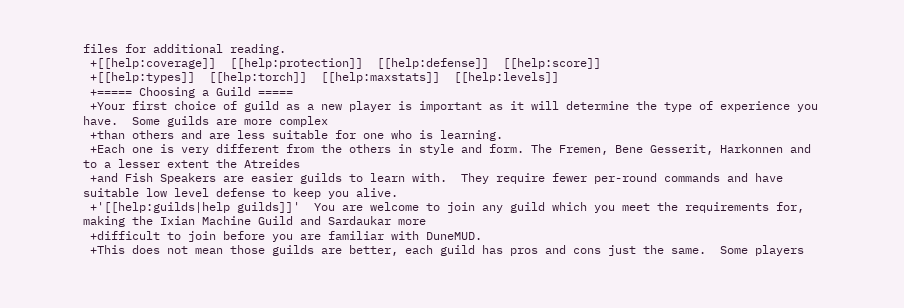files for additional reading.
 +[[help:coverage]]  [[help:protection]]  [[help:defense]]  [[help:score]]
 +[[help:types]]  [[help:torch]]  [[help:maxstats]]  [[help:levels]]
 +===== Choosing a Guild =====
 +Your first choice of guild as a new player is important as it will determine the type of experience you have.  Some guilds are more complex
 +than others and are less suitable for one who is learning.
 +Each one is very different from the others in style and form. The Fremen, Bene Gesserit, Harkonnen and to a lesser extent the Atreides
 +and Fish Speakers are easier guilds to learn with.  They require fewer per-round commands and have suitable low level defense to keep you alive.
 +'[[help:guilds|help guilds]]'  You are welcome to join any guild which you meet the requirements for, making the Ixian Machine Guild and Sardaukar more
 +difficult to join before you are familiar with DuneMUD.
 +This does not mean those guilds are better, each guild has pros and cons just the same.  Some players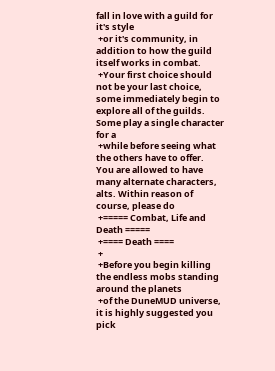fall in love with a guild for it's style
 +or it's community, in addition to how the guild itself works in combat.
 +Your first choice should not be your last choice, some immediately begin to explore all of the guilds.  Some play a single character for a
 +while before seeing what the others have to offer.  You are allowed to have many alternate characters, alts. Within reason of course, please do
 +===== Combat, Life and Death =====
 +==== Death ====
 +
 +Before you begin killing the endless mobs standing around the planets
 +of the DuneMUD universe, it is highly suggested you pick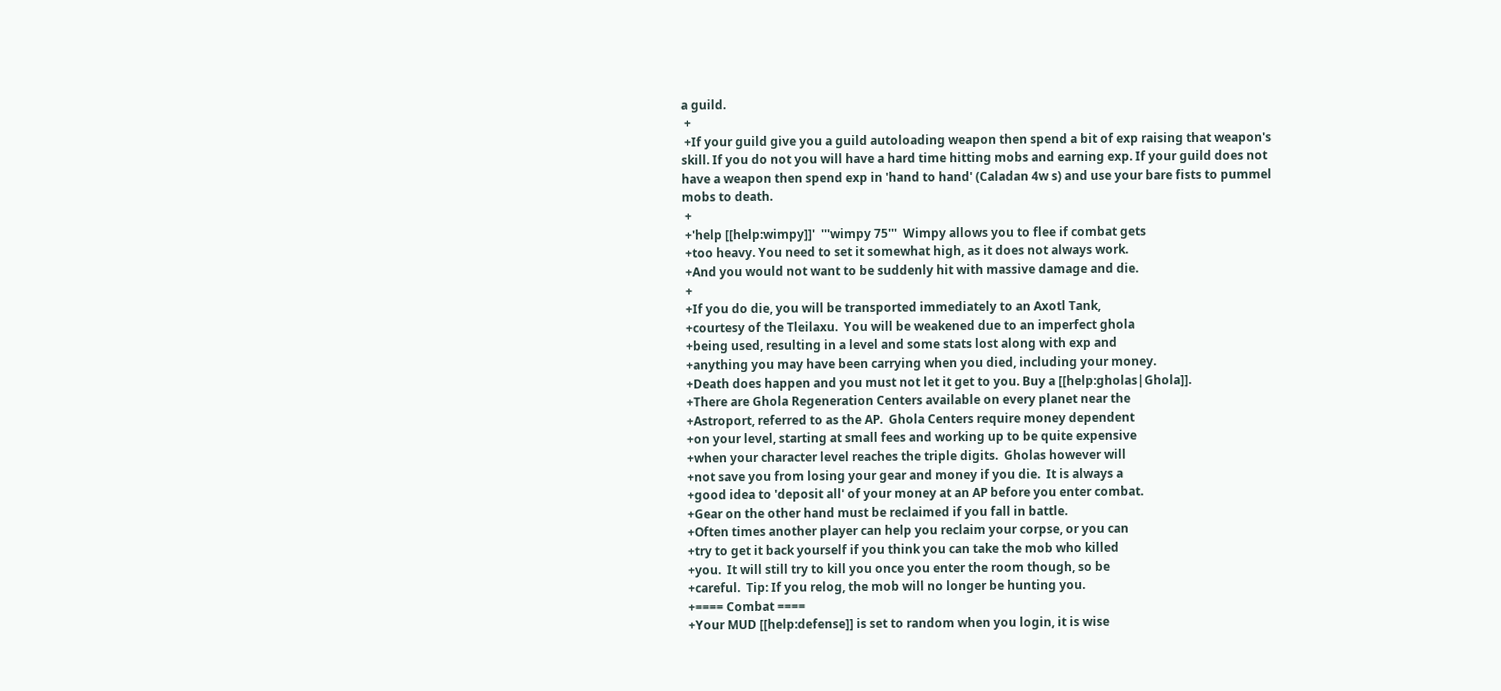a guild.
 +
 +If your guild give you a guild autoloading weapon then spend a bit of exp raising that weapon's skill. If you do not you will have a hard time hitting mobs and earning exp. If your guild does not have a weapon then spend exp in 'hand to hand' (Caladan 4w s) and use your bare fists to pummel mobs to death.
 +
 +'help [[help:wimpy]]'  '''wimpy 75'''  Wimpy allows you to flee if combat gets
 +too heavy. You need to set it somewhat high, as it does not always work.
 +And you would not want to be suddenly hit with massive damage and die.
 +
 +If you do die, you will be transported immediately to an Axotl Tank,
 +courtesy of the Tleilaxu.  You will be weakened due to an imperfect ghola
 +being used, resulting in a level and some stats lost along with exp and
 +anything you may have been carrying when you died, including your money.
 +Death does happen and you must not let it get to you. Buy a [[help:gholas|Ghola]].
 +There are Ghola Regeneration Centers available on every planet near the
 +Astroport, referred to as the AP.  Ghola Centers require money dependent
 +on your level, starting at small fees and working up to be quite expensive
 +when your character level reaches the triple digits.  Gholas however will
 +not save you from losing your gear and money if you die.  It is always a
 +good idea to 'deposit all' of your money at an AP before you enter combat.
 +Gear on the other hand must be reclaimed if you fall in battle.
 +Often times another player can help you reclaim your corpse, or you can
 +try to get it back yourself if you think you can take the mob who killed
 +you.  It will still try to kill you once you enter the room though, so be
 +careful.  Tip: If you relog, the mob will no longer be hunting you.
 +==== Combat ====
 +Your MUD [[help:defense]] is set to random when you login, it is wise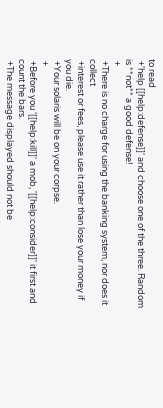to read
 +'help [[help:defense]]' and choose one of the three. Random is **not** a good defense!
 +
 +There is no charge for using the banking system, nor does it collect
 +interest or fees, please use it rather than lose your money if you die.
 +Your solaris will be on your corpse.
 +
 +Before you '[[help:kill]]' a mob, '[[help:consider]]' it first and count the bars.
 +The message displayed should not be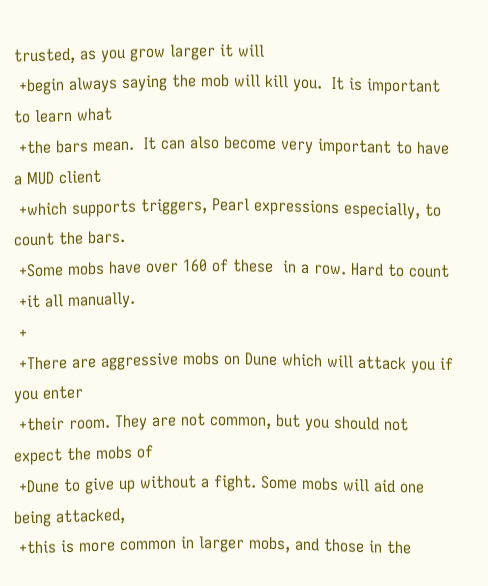trusted, as you grow larger it will
 +begin always saying the mob will kill you.  It is important to learn what
 +the bars mean.  It can also become very important to have a MUD client
 +which supports triggers, Pearl expressions especially, to count the bars.
 +Some mobs have over 160 of these  in a row. Hard to count
 +it all manually.
 +
 +There are aggressive mobs on Dune which will attack you if you enter
 +their room. They are not common, but you should not expect the mobs of
 +Dune to give up without a fight. Some mobs will aid one being attacked,
 +this is more common in larger mobs, and those in the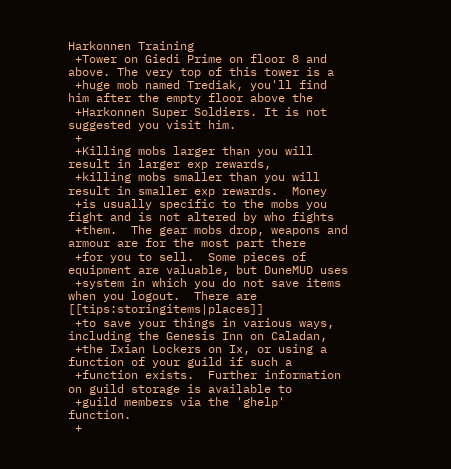Harkonnen Training
 +Tower on Giedi Prime on floor 8 and above. The very top of this tower is a
 +huge mob named Trediak, you'll find him after the empty floor above the
 +Harkonnen Super Soldiers. It is not suggested you visit him.
 +
 +Killing mobs larger than you will result in larger exp rewards,
 +killing mobs smaller than you will result in smaller exp rewards.  Money
 +is usually specific to the mobs you fight and is not altered by who fights
 +them.  The gear mobs drop, weapons and armour are for the most part there
 +for you to sell.  Some pieces of equipment are valuable, but DuneMUD uses
 +system in which you do not save items when you logout.  There are [[tips:storingitems|places]]
 +to save your things in various ways, including the Genesis Inn on Caladan,
 +the Ixian Lockers on Ix, or using a function of your guild if such a
 +function exists.  Further information on guild storage is available to
 +guild members via the 'ghelp' function.
 +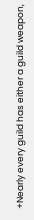+Nearly every guild has either a guild weapon,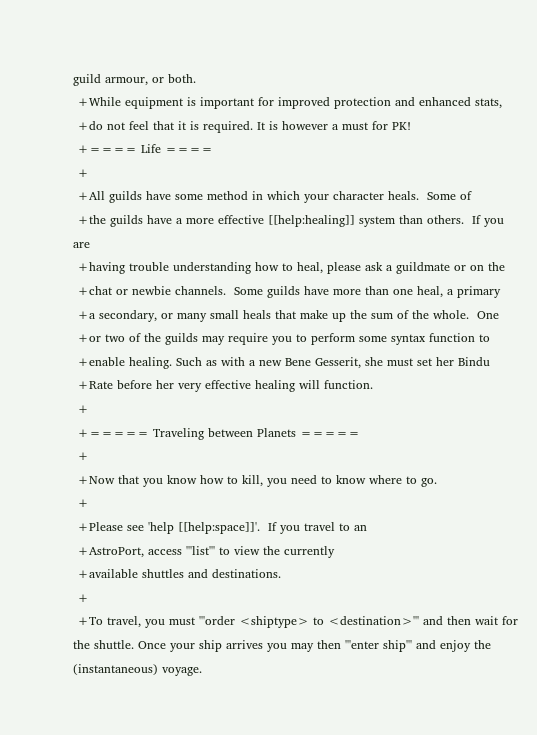guild armour, or both.
 +While equipment is important for improved protection and enhanced stats,
 +do not feel that it is required. It is however a must for PK!
 +==== Life ====
 +
 +All guilds have some method in which your character heals.  Some of
 +the guilds have a more effective [[help:healing]] system than others.  If you are
 +having trouble understanding how to heal, please ask a guildmate or on the
 +chat or newbie channels.  Some guilds have more than one heal, a primary
 +a secondary, or many small heals that make up the sum of the whole.  One
 +or two of the guilds may require you to perform some syntax function to
 +enable healing. Such as with a new Bene Gesserit, she must set her Bindu
 +Rate before her very effective healing will function.
 +
 +===== Traveling between Planets =====
 +
 +Now that you know how to kill, you need to know where to go.
 +
 +Please see 'help [[help:space]]'.  If you travel to an
 +AstroPort, access '''list''' to view the currently
 +available shuttles and destinations.
 +
 +To travel, you must '''order <shiptype> to <destination>''' and then wait for the shuttle. Once your ship arrives you may then '''enter ship''' and enjoy the (instantaneous) voyage.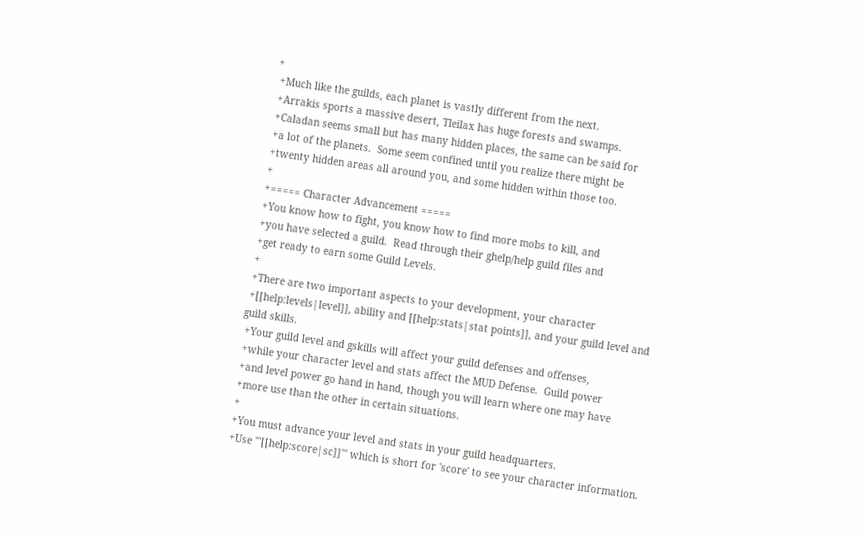+
 +Much like the guilds, each planet is vastly different from the next.
 +Arrakis sports a massive desert, Tleilax has huge forests and swamps.
 +Caladan seems small but has many hidden places, the same can be said for
 +a lot of the planets.  Some seem confined until you realize there might be
 +twenty hidden areas all around you, and some hidden within those too.
 +
 +===== Character Advancement =====
 +You know how to fight, you know how to find more mobs to kill, and
 +you have selected a guild.  Read through their ghelp/help guild files and
 +get ready to earn some Guild Levels.
 +
 +There are two important aspects to your development, your character
 +[[help:levels|level]], ability and [[help:stats|stat points]], and your guild level and guild skills.
 +Your guild level and gskills will affect your guild defenses and offenses,
 +while your character level and stats affect the MUD Defense.  Guild power
 +and level power go hand in hand, though you will learn where one may have
 +more use than the other in certain situations.
 +
 +You must advance your level and stats in your guild headquarters.
 +Use '''[[help:score|sc]]''' which is short for 'score' to see your character information.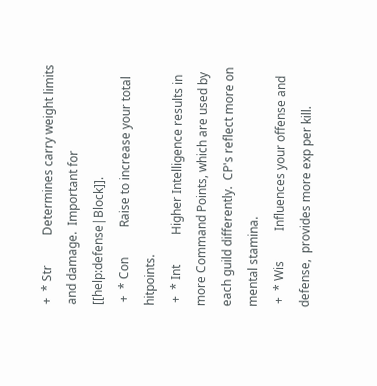+  * Str          Determines carry weight limits and damage.  Important for [[help:defense|Block]].
 +  * Con          Raise to increase your total hitpoints.
 +  * Int          Higher Intelligence results in more Command Points, which are used by each guild differently.  CP's reflect more on mental stamina.
 +  * Wis          Influences your offense and defense,  provides more exp per kill.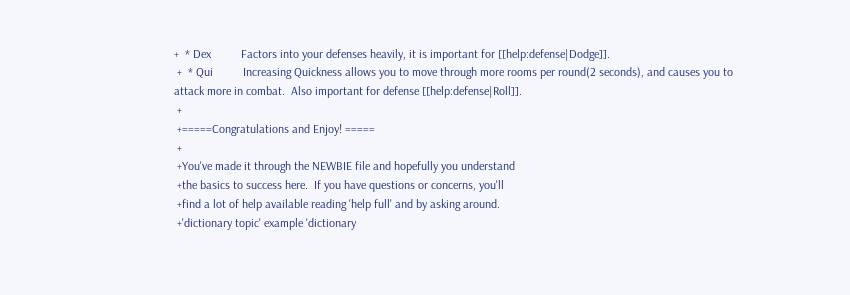+  * Dex          Factors into your defenses heavily, it is important for [[help:defense|Dodge]].
 +  * Qui          Increasing Quickness allows you to move through more rooms per round(2 seconds), and causes you to attack more in combat.  Also important for defense [[help:defense|Roll]].
 +
 +=====Congratulations and Enjoy! =====
 +
 +You've made it through the NEWBIE file and hopefully you understand
 +the basics to success here.  If you have questions or concerns, you'll
 +find a lot of help available reading 'help full' and by asking around.
 +'dictionary topic' example 'dictionary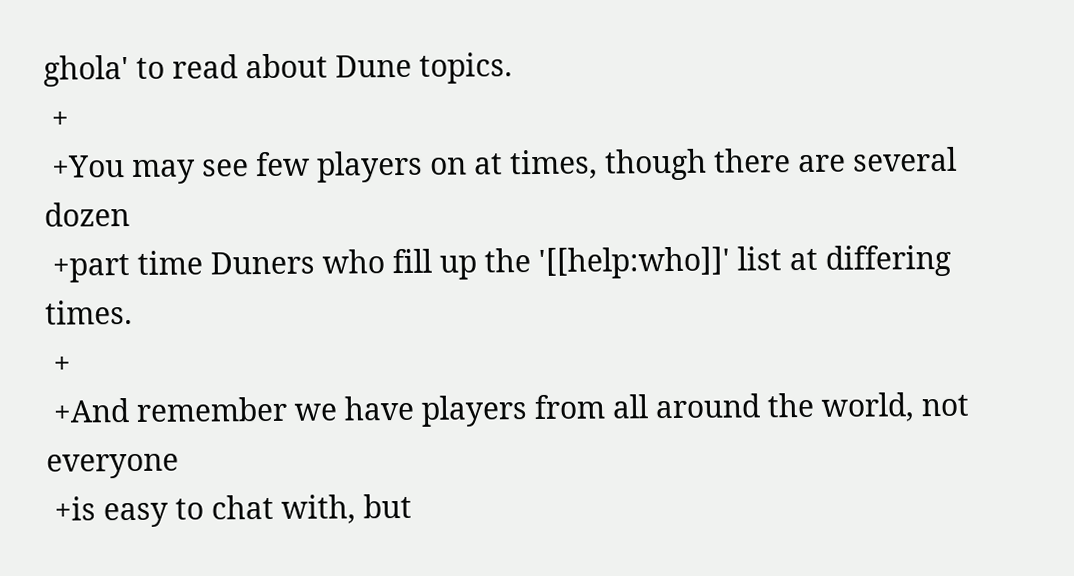ghola' to read about Dune topics.
 +
 +You may see few players on at times, though there are several dozen
 +part time Duners who fill up the '[[help:who]]' list at differing times.
 +
 +And remember we have players from all around the world, not everyone
 +is easy to chat with, but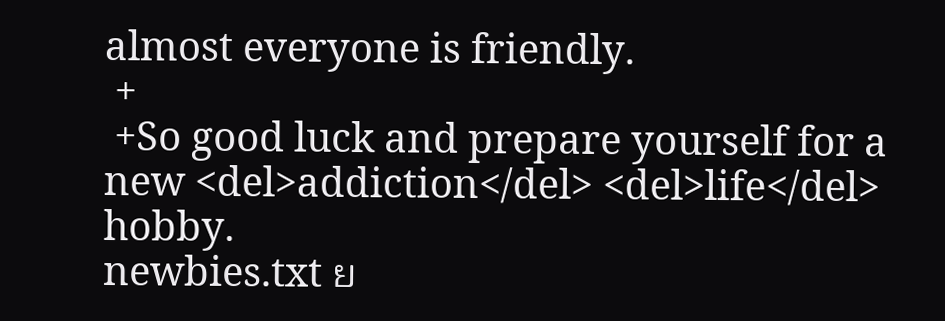almost everyone is friendly.
 +
 +So good luck and prepare yourself for a new <del>addiction</del> <del>life</del> hobby.
newbies.txt ย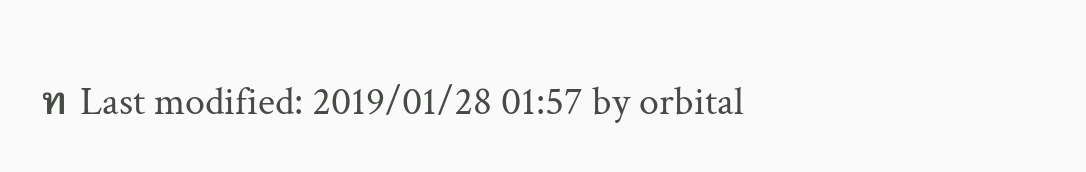ท Last modified: 2019/01/28 01:57 by orbital